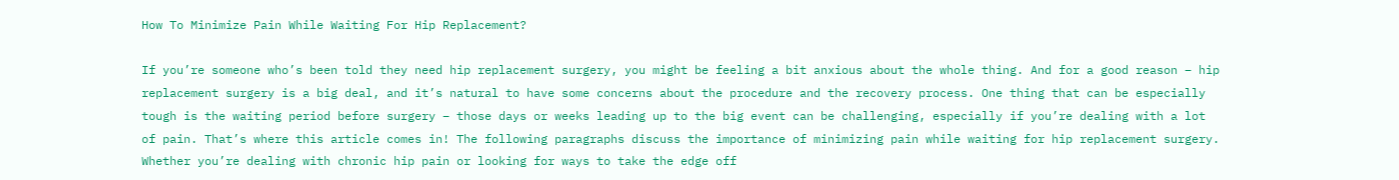How To Minimize Pain While Waiting For Hip Replacement?

If you’re someone who’s been told they need hip replacement surgery, you might be feeling a bit anxious about the whole thing. And for a good reason – hip replacement surgery is a big deal, and it’s natural to have some concerns about the procedure and the recovery process. One thing that can be especially tough is the waiting period before surgery – those days or weeks leading up to the big event can be challenging, especially if you’re dealing with a lot of pain. That’s where this article comes in! The following paragraphs discuss the importance of minimizing pain while waiting for hip replacement surgery. Whether you’re dealing with chronic hip pain or looking for ways to take the edge off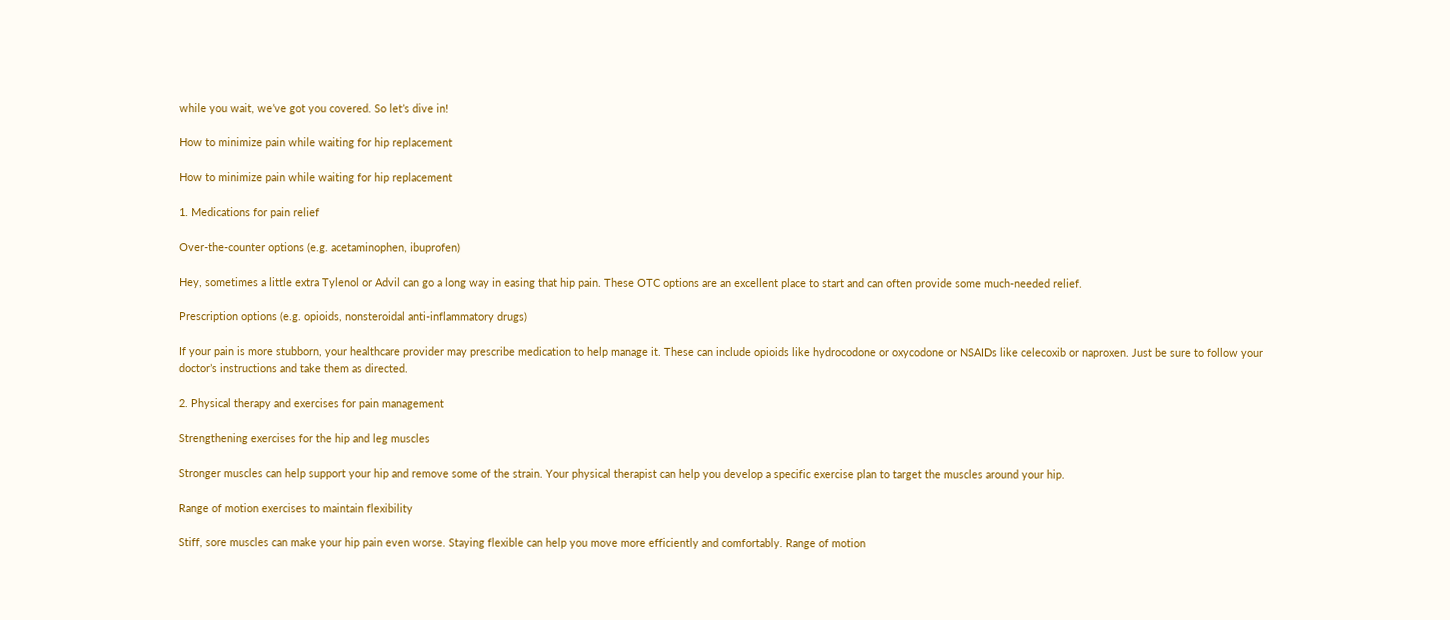while you wait, we’ve got you covered. So let’s dive in!

How to minimize pain while waiting for hip replacement

How to minimize pain while waiting for hip replacement

1. Medications for pain relief

Over-the-counter options (e.g. acetaminophen, ibuprofen)

Hey, sometimes a little extra Tylenol or Advil can go a long way in easing that hip pain. These OTC options are an excellent place to start and can often provide some much-needed relief.

Prescription options (e.g. opioids, nonsteroidal anti-inflammatory drugs)

If your pain is more stubborn, your healthcare provider may prescribe medication to help manage it. These can include opioids like hydrocodone or oxycodone or NSAIDs like celecoxib or naproxen. Just be sure to follow your doctor’s instructions and take them as directed.

2. Physical therapy and exercises for pain management

Strengthening exercises for the hip and leg muscles

Stronger muscles can help support your hip and remove some of the strain. Your physical therapist can help you develop a specific exercise plan to target the muscles around your hip.

Range of motion exercises to maintain flexibility

Stiff, sore muscles can make your hip pain even worse. Staying flexible can help you move more efficiently and comfortably. Range of motion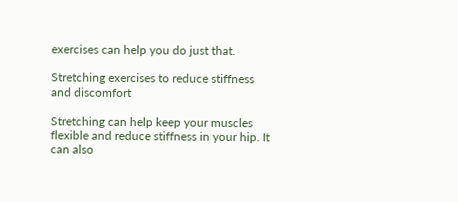exercises can help you do just that.

Stretching exercises to reduce stiffness and discomfort

Stretching can help keep your muscles flexible and reduce stiffness in your hip. It can also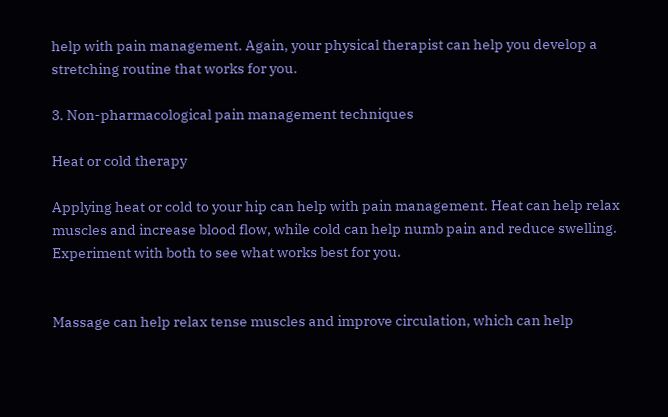help with pain management. Again, your physical therapist can help you develop a stretching routine that works for you.

3. Non-pharmacological pain management techniques

Heat or cold therapy

Applying heat or cold to your hip can help with pain management. Heat can help relax muscles and increase blood flow, while cold can help numb pain and reduce swelling. Experiment with both to see what works best for you.


Massage can help relax tense muscles and improve circulation, which can help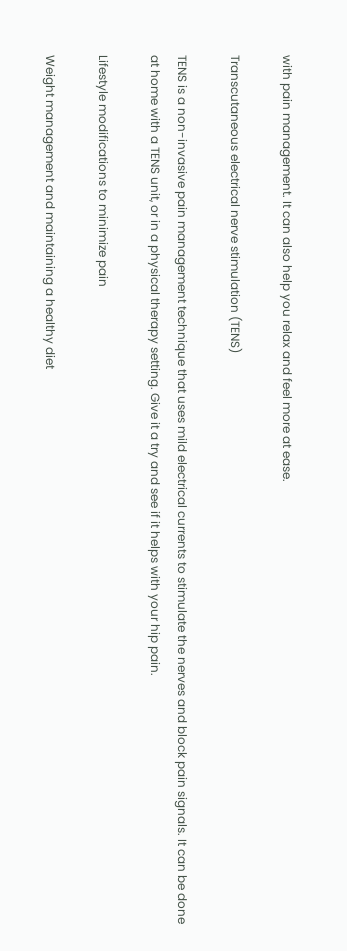with pain management. It can also help you relax and feel more at ease.

Transcutaneous electrical nerve stimulation (TENS)

TENS is a non-invasive pain management technique that uses mild electrical currents to stimulate the nerves and block pain signals. It can be done at home with a TENS unit, or in a physical therapy setting. Give it a try and see if it helps with your hip pain.

Lifestyle modifications to minimize pain

Weight management and maintaining a healthy diet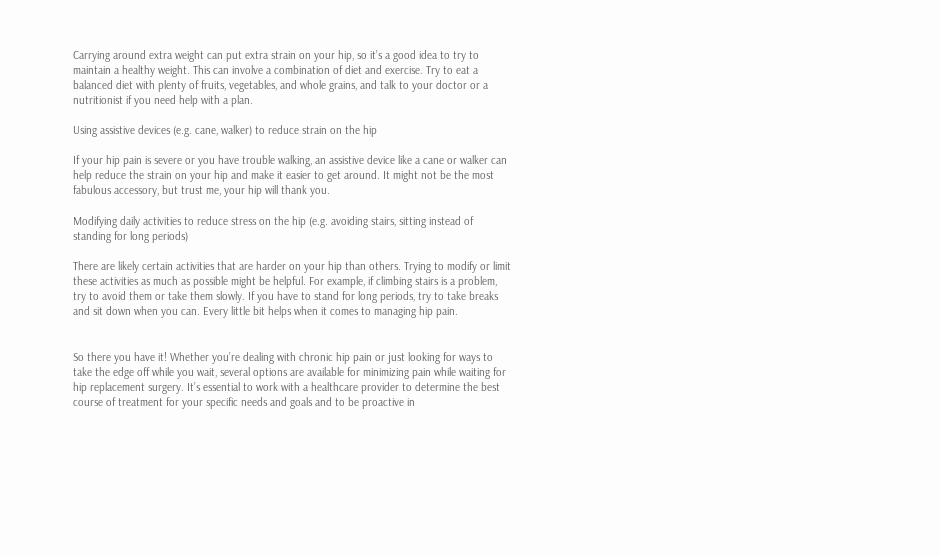Carrying around extra weight can put extra strain on your hip, so it’s a good idea to try to maintain a healthy weight. This can involve a combination of diet and exercise. Try to eat a balanced diet with plenty of fruits, vegetables, and whole grains, and talk to your doctor or a nutritionist if you need help with a plan.

Using assistive devices (e.g. cane, walker) to reduce strain on the hip

If your hip pain is severe or you have trouble walking, an assistive device like a cane or walker can help reduce the strain on your hip and make it easier to get around. It might not be the most fabulous accessory, but trust me, your hip will thank you.

Modifying daily activities to reduce stress on the hip (e.g. avoiding stairs, sitting instead of standing for long periods)

There are likely certain activities that are harder on your hip than others. Trying to modify or limit these activities as much as possible might be helpful. For example, if climbing stairs is a problem, try to avoid them or take them slowly. If you have to stand for long periods, try to take breaks and sit down when you can. Every little bit helps when it comes to managing hip pain.


So there you have it! Whether you’re dealing with chronic hip pain or just looking for ways to take the edge off while you wait, several options are available for minimizing pain while waiting for hip replacement surgery. It’s essential to work with a healthcare provider to determine the best course of treatment for your specific needs and goals and to be proactive in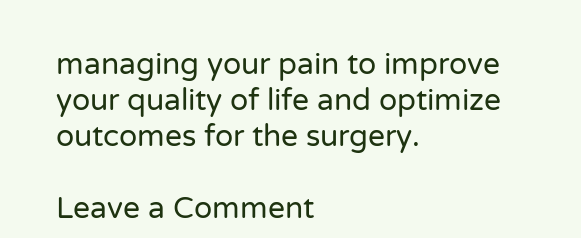managing your pain to improve your quality of life and optimize outcomes for the surgery.

Leave a Comment